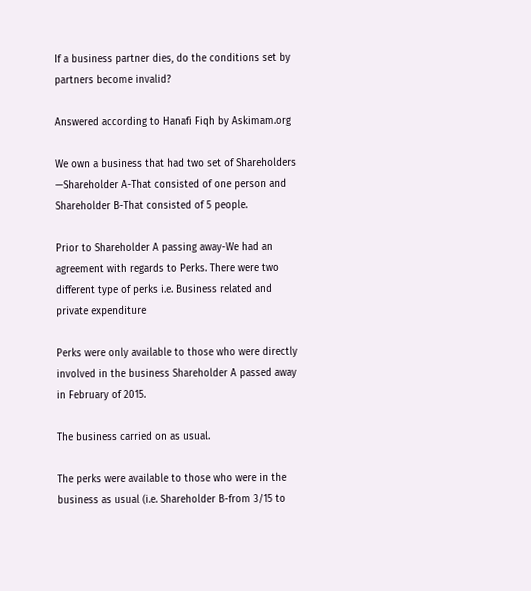If a business partner dies, do the conditions set by partners become invalid?

Answered according to Hanafi Fiqh by Askimam.org

We own a business that had two set of Shareholders —Shareholder A-That consisted of one person and Shareholder B-That consisted of 5 people.

Prior to Shareholder A passing away-We had an agreement with regards to Perks. There were two different type of perks i.e. Business related and private expenditure

Perks were only available to those who were directly involved in the business Shareholder A passed away in February of 2015.

The business carried on as usual.

The perks were available to those who were in the business as usual (i.e. Shareholder B-from 3/15 to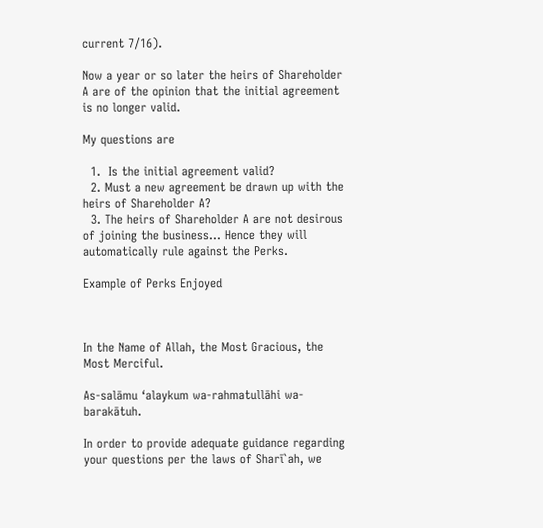current 7/16).

Now a year or so later the heirs of Shareholder A are of the opinion that the initial agreement is no longer valid.

My questions are

  1.  Is the initial agreement valid?
  2. Must a new agreement be drawn up with the heirs of Shareholder A?
  3. The heirs of Shareholder A are not desirous of joining the business… Hence they will automatically rule against the Perks.

Example of Perks Enjoyed



In the Name of Allah, the Most Gracious, the Most Merciful.

As-salāmu ‘alaykum wa-rahmatullāhi wa-barakātuh.

In order to provide adequate guidance regarding your questions per the laws of Sharī`ah, we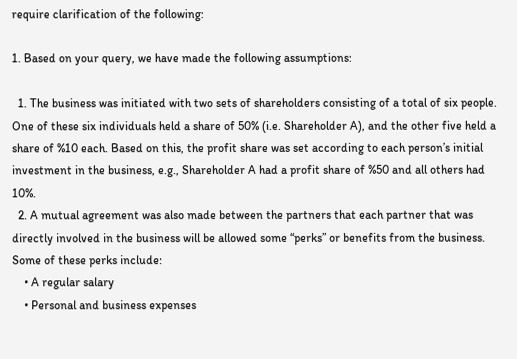require clarification of the following:

1. Based on your query, we have made the following assumptions:

  1. The business was initiated with two sets of shareholders consisting of a total of six people. One of these six individuals held a share of 50% (i.e. Shareholder A), and the other five held a share of %10 each. Based on this, the profit share was set according to each person’s initial investment in the business, e.g., Shareholder A had a profit share of %50 and all others had 10%.
  2. A mutual agreement was also made between the partners that each partner that was directly involved in the business will be allowed some “perks” or benefits from the business. Some of these perks include:
    • A regular salary
    • Personal and business expenses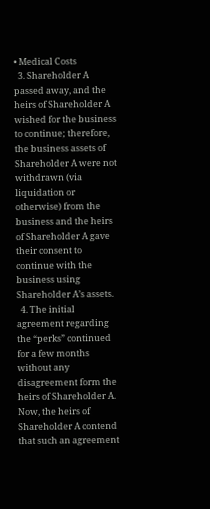• Medical Costs
  3. Shareholder A passed away, and the heirs of Shareholder A wished for the business to continue; therefore, the business assets of Shareholder A were not withdrawn (via liquidation or otherwise) from the business and the heirs of Shareholder A gave their consent to continue with the business using Shareholder A’s assets.
  4. The initial agreement regarding the “perks” continued for a few months without any disagreement form the heirs of Shareholder A. Now, the heirs of Shareholder A contend that such an agreement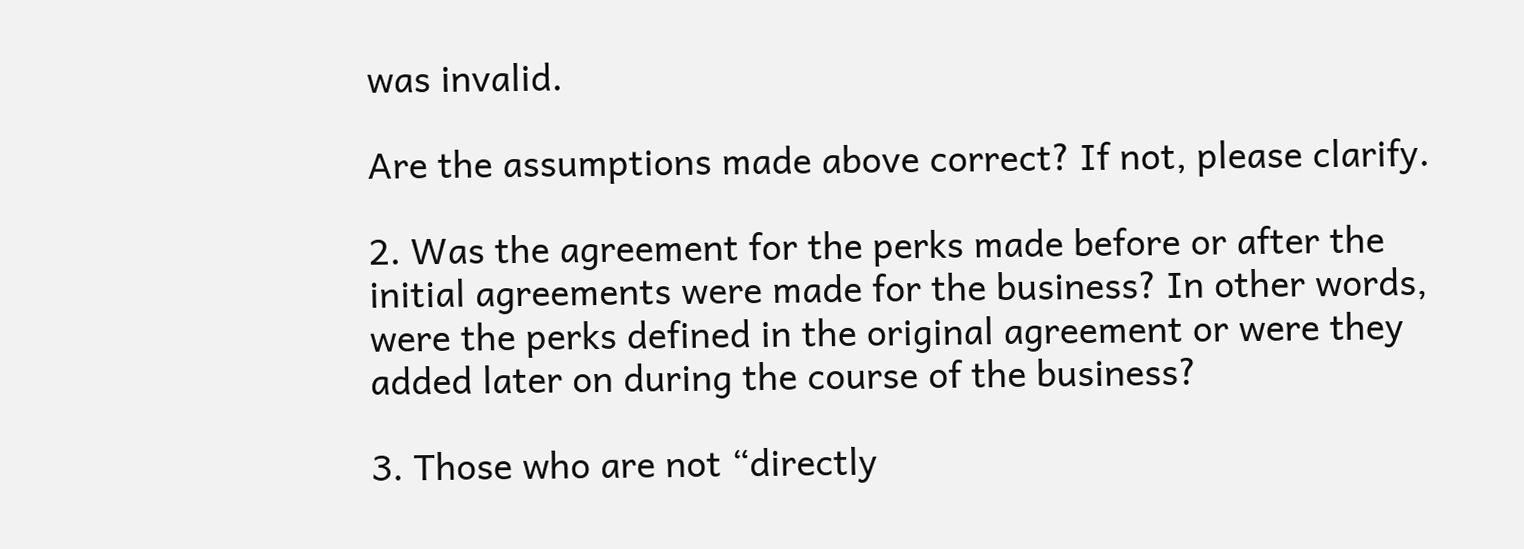was invalid.

Are the assumptions made above correct? If not, please clarify.

2. Was the agreement for the perks made before or after the initial agreements were made for the business? In other words, were the perks defined in the original agreement or were they added later on during the course of the business?

3. Those who are not “directly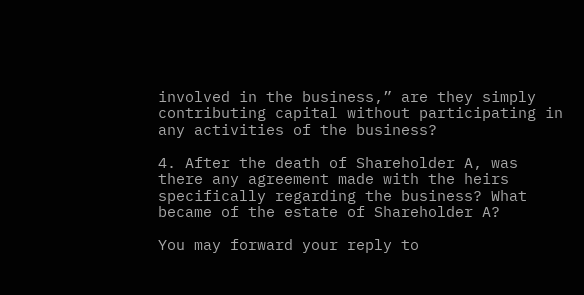involved in the business,” are they simply contributing capital without participating in any activities of the business?

4. After the death of Shareholder A, was there any agreement made with the heirs specifically regarding the business? What became of the estate of Shareholder A?

You may forward your reply to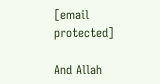[email protected]

And Allah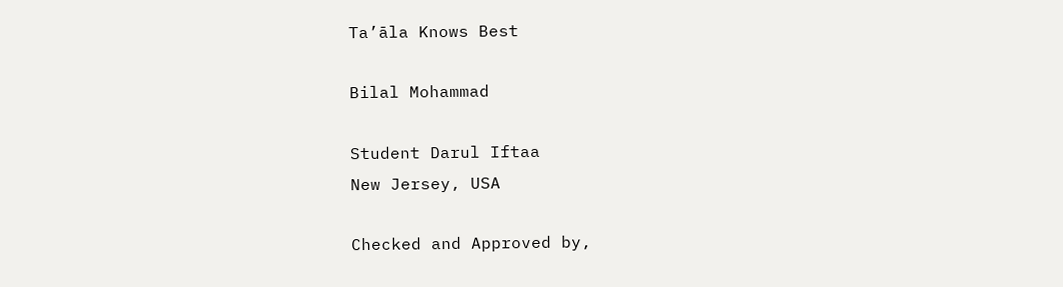Ta’āla Knows Best

Bilal Mohammad

Student Darul Iftaa
New Jersey, USA

Checked and Approved by,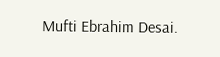Mufti Ebrahim Desai.